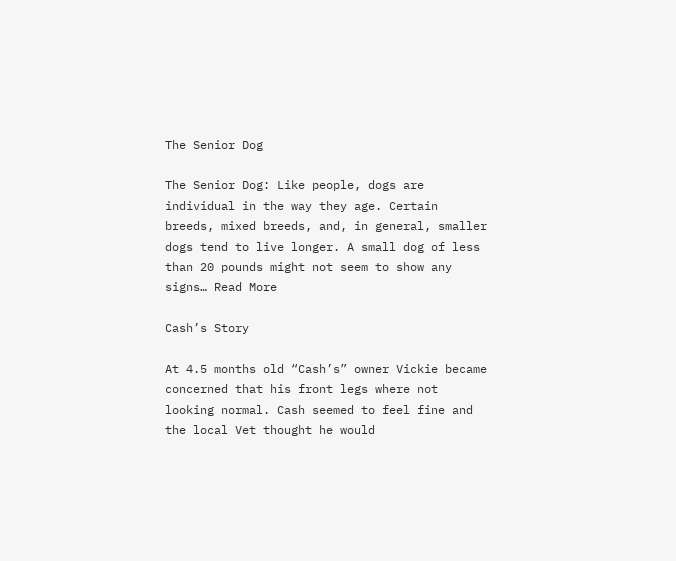The Senior Dog

The Senior Dog: Like people, dogs are individual in the way they age. Certain breeds, mixed breeds, and, in general, smaller dogs tend to live longer. A small dog of less than 20 pounds might not seem to show any signs… Read More

Cash’s Story

At 4.5 months old “Cash’s” owner Vickie became concerned that his front legs where not looking normal. Cash seemed to feel fine and the local Vet thought he would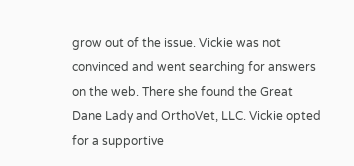grow out of the issue. Vickie was not convinced and went searching for answers on the web. There she found the Great Dane Lady and OrthoVet, LLC. Vickie opted for a supportive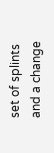set of splints and a change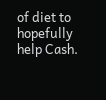of diet to hopefully help Cash.